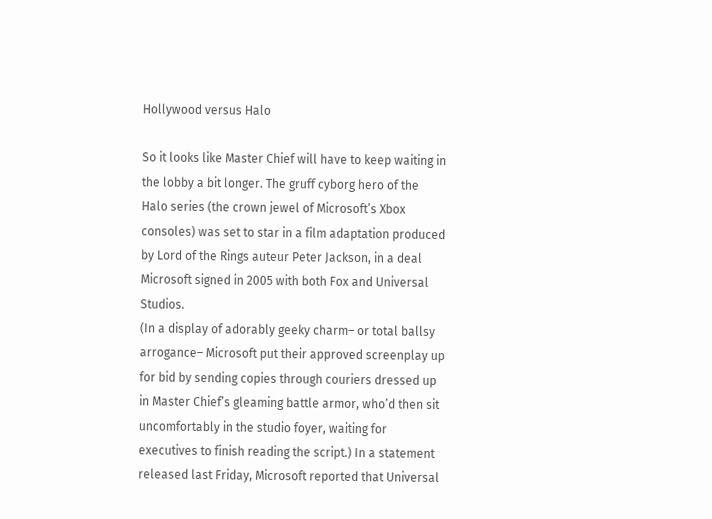Hollywood versus Halo

So it looks like Master Chief will have to keep waiting in the lobby a bit longer. The gruff cyborg hero of the Halo series (the crown jewel of Microsoft’s Xbox consoles) was set to star in a film adaptation produced by Lord of the Rings auteur Peter Jackson, in a deal Microsoft signed in 2005 with both Fox and Universal Studios.
(In a display of adorably geeky charm– or total ballsy arrogance– Microsoft put their approved screenplay up for bid by sending copies through couriers dressed up in Master Chief’s gleaming battle armor, who’d then sit uncomfortably in the studio foyer, waiting for executives to finish reading the script.) In a statement released last Friday, Microsoft reported that Universal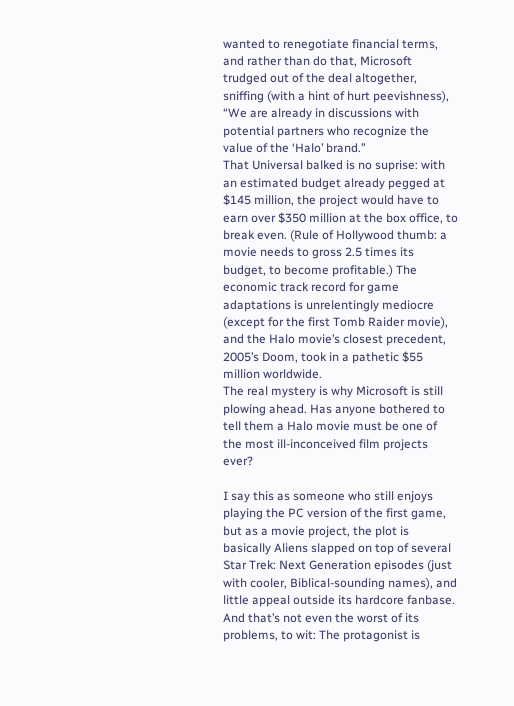wanted to renegotiate financial terms, and rather than do that, Microsoft trudged out of the deal altogether, sniffing (with a hint of hurt peevishness), “We are already in discussions with potential partners who recognize the value of the ‘Halo’ brand.”
That Universal balked is no suprise: with an estimated budget already pegged at $145 million, the project would have to earn over $350 million at the box office, to break even. (Rule of Hollywood thumb: a movie needs to gross 2.5 times its budget, to become profitable.) The economic track record for game adaptations is unrelentingly mediocre (except for the first Tomb Raider movie), and the Halo movie’s closest precedent, 2005’s Doom, took in a pathetic $55 million worldwide.
The real mystery is why Microsoft is still plowing ahead. Has anyone bothered to tell them a Halo movie must be one of the most ill-inconceived film projects ever?

I say this as someone who still enjoys playing the PC version of the first game, but as a movie project, the plot is basically Aliens slapped on top of several Star Trek: Next Generation episodes (just with cooler, Biblical-sounding names), and little appeal outside its hardcore fanbase. And that’s not even the worst of its problems, to wit: The protagonist is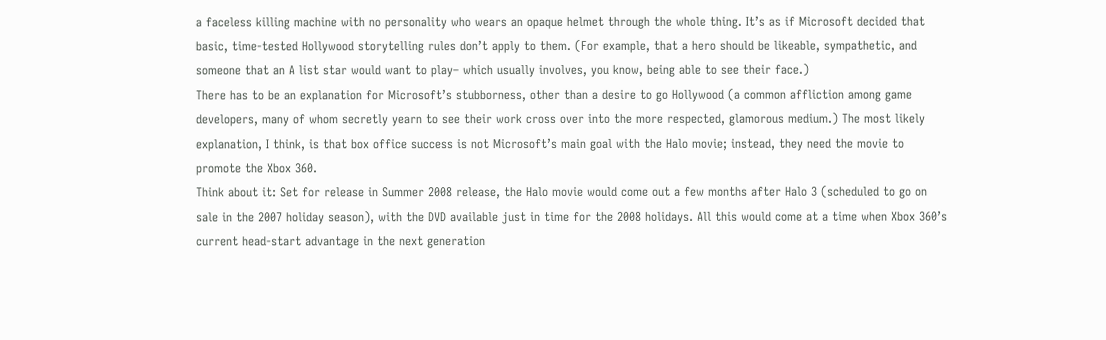a faceless killing machine with no personality who wears an opaque helmet through the whole thing. It’s as if Microsoft decided that basic, time-tested Hollywood storytelling rules don’t apply to them. (For example, that a hero should be likeable, sympathetic, and someone that an A list star would want to play– which usually involves, you know, being able to see their face.)
There has to be an explanation for Microsoft’s stubborness, other than a desire to go Hollywood (a common affliction among game developers, many of whom secretly yearn to see their work cross over into the more respected, glamorous medium.) The most likely explanation, I think, is that box office success is not Microsoft’s main goal with the Halo movie; instead, they need the movie to promote the Xbox 360.
Think about it: Set for release in Summer 2008 release, the Halo movie would come out a few months after Halo 3 (scheduled to go on sale in the 2007 holiday season), with the DVD available just in time for the 2008 holidays. All this would come at a time when Xbox 360’s current head-start advantage in the next generation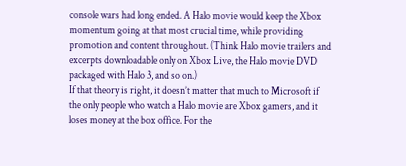console wars had long ended. A Halo movie would keep the Xbox momentum going at that most crucial time, while providing promotion and content throughout. (Think Halo movie trailers and excerpts downloadable only on Xbox Live, the Halo movie DVD packaged with Halo 3, and so on.)
If that theory is right, it doesn’t matter that much to Microsoft if the only people who watch a Halo movie are Xbox gamers, and it loses money at the box office. For the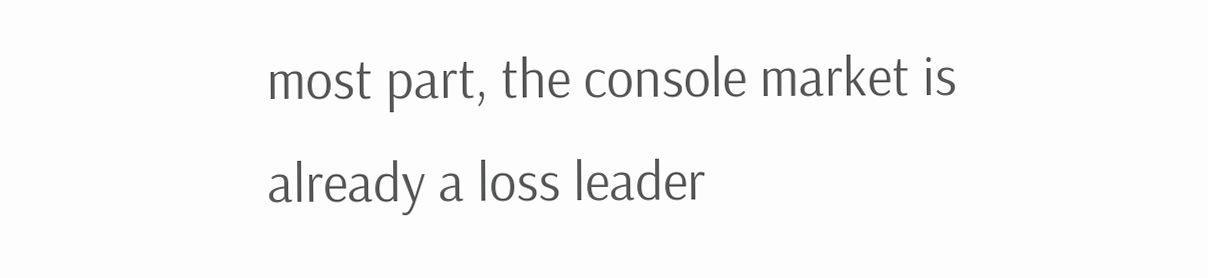most part, the console market is already a loss leader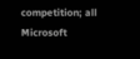competition; all Microsoft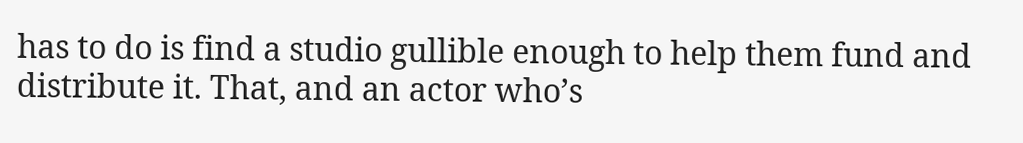has to do is find a studio gullible enough to help them fund and distribute it. That, and an actor who’s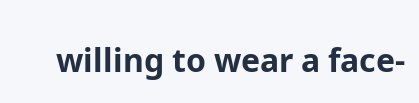willing to wear a face-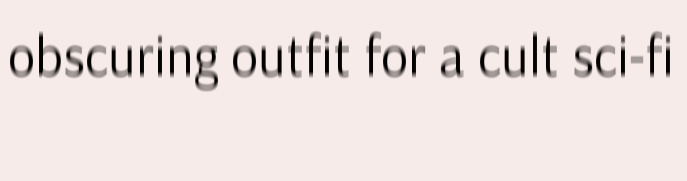obscuring outfit for a cult sci-fi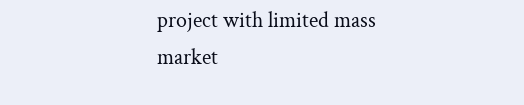project with limited mass market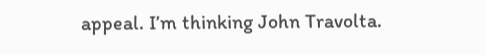appeal. I’m thinking John Travolta.